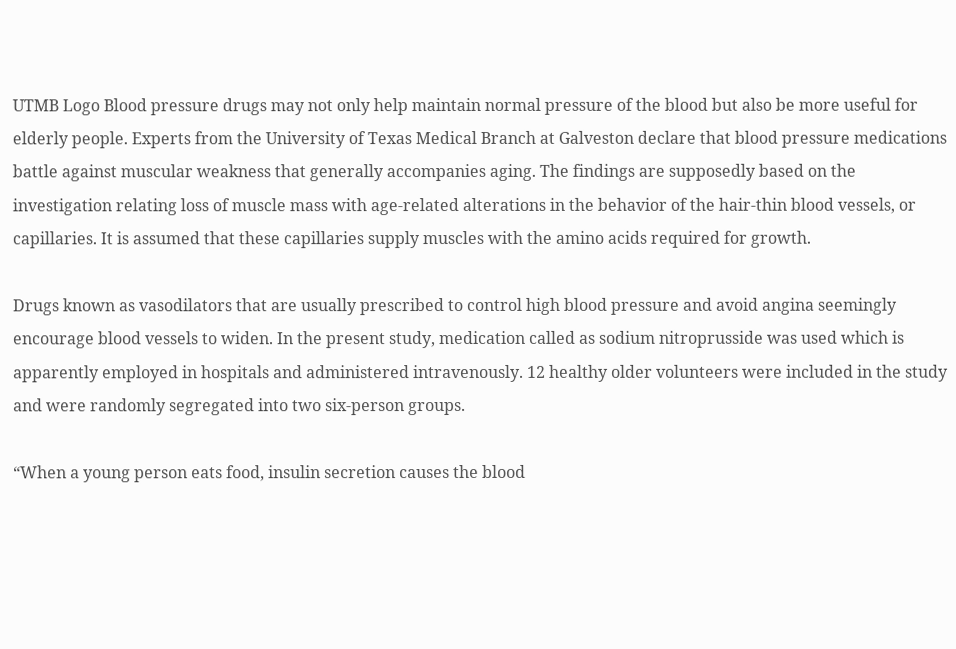UTMB Logo Blood pressure drugs may not only help maintain normal pressure of the blood but also be more useful for elderly people. Experts from the University of Texas Medical Branch at Galveston declare that blood pressure medications battle against muscular weakness that generally accompanies aging. The findings are supposedly based on the investigation relating loss of muscle mass with age-related alterations in the behavior of the hair-thin blood vessels, or capillaries. It is assumed that these capillaries supply muscles with the amino acids required for growth.

Drugs known as vasodilators that are usually prescribed to control high blood pressure and avoid angina seemingly encourage blood vessels to widen. In the present study, medication called as sodium nitroprusside was used which is apparently employed in hospitals and administered intravenously. 12 healthy older volunteers were included in the study and were randomly segregated into two six-person groups.

“When a young person eats food, insulin secretion causes the blood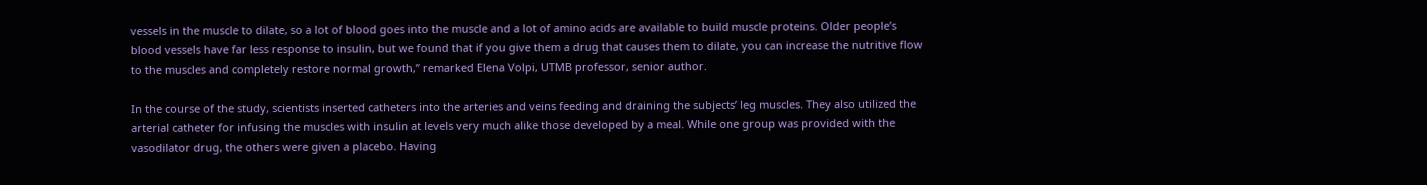vessels in the muscle to dilate, so a lot of blood goes into the muscle and a lot of amino acids are available to build muscle proteins. Older people’s blood vessels have far less response to insulin, but we found that if you give them a drug that causes them to dilate, you can increase the nutritive flow to the muscles and completely restore normal growth,” remarked Elena Volpi, UTMB professor, senior author.

In the course of the study, scientists inserted catheters into the arteries and veins feeding and draining the subjects’ leg muscles. They also utilized the arterial catheter for infusing the muscles with insulin at levels very much alike those developed by a meal. While one group was provided with the vasodilator drug, the others were given a placebo. Having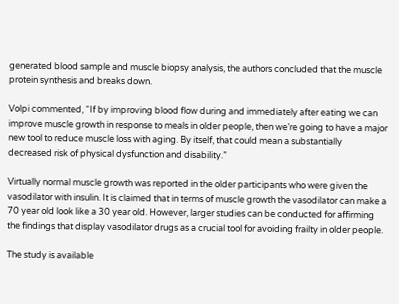generated blood sample and muscle biopsy analysis, the authors concluded that the muscle protein synthesis and breaks down.

Volpi commented, “If by improving blood flow during and immediately after eating we can improve muscle growth in response to meals in older people, then we’re going to have a major new tool to reduce muscle loss with aging. By itself, that could mean a substantially decreased risk of physical dysfunction and disability.”

Virtually normal muscle growth was reported in the older participants who were given the vasodilator with insulin. It is claimed that in terms of muscle growth the vasodilator can make a 70 year old look like a 30 year old. However, larger studies can be conducted for affirming the findings that display vasodilator drugs as a crucial tool for avoiding frailty in older people.

The study is available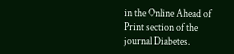in the Online Ahead of Print section of the journal Diabetes.